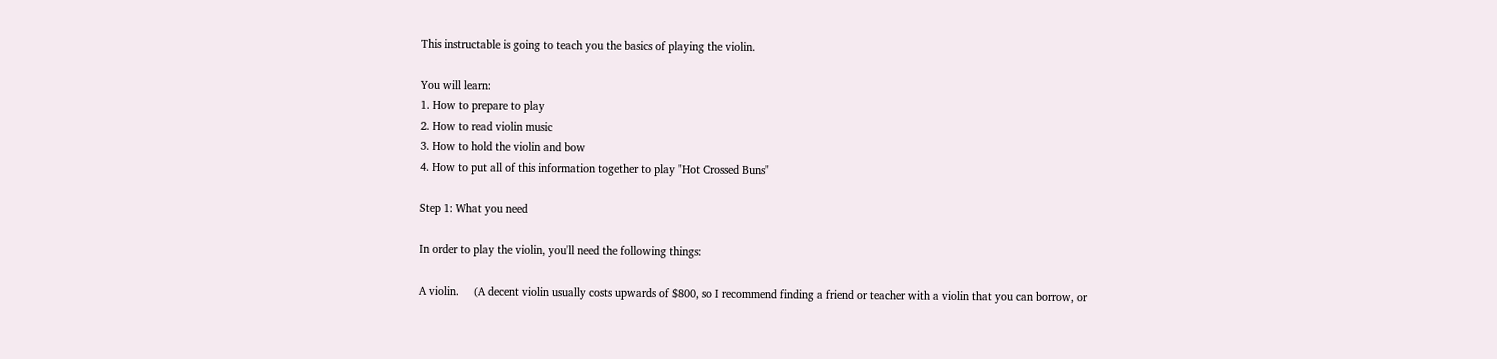This instructable is going to teach you the basics of playing the violin.

You will learn:
1. How to prepare to play
2. How to read violin music
3. How to hold the violin and bow
4. How to put all of this information together to play "Hot Crossed Buns"

Step 1: What you need

In order to play the violin, you'll need the following things:

A violin.     (A decent violin usually costs upwards of $800, so I recommend finding a friend or teacher with a violin that you can borrow, or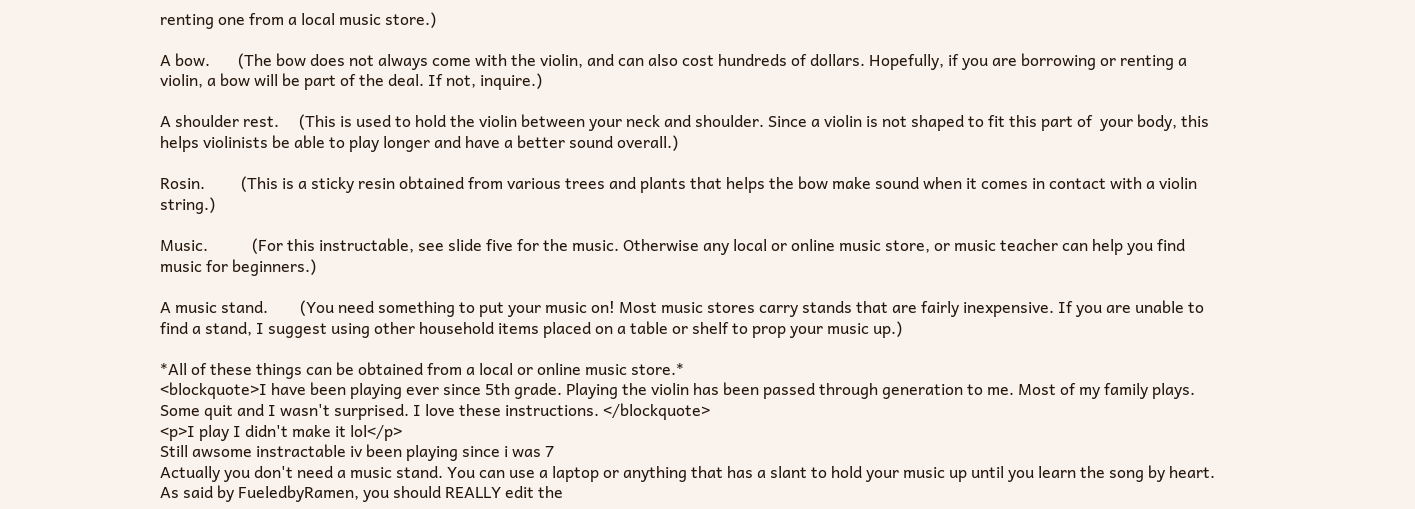renting one from a local music store.)

A bow.       (The bow does not always come with the violin, and can also cost hundreds of dollars. Hopefully, if you are borrowing or renting a violin, a bow will be part of the deal. If not, inquire.)

A shoulder rest.     (This is used to hold the violin between your neck and shoulder. Since a violin is not shaped to fit this part of  your body, this helps violinists be able to play longer and have a better sound overall.)

Rosin.         (This is a sticky resin obtained from various trees and plants that helps the bow make sound when it comes in contact with a violin string.)

Music.           (For this instructable, see slide five for the music. Otherwise any local or online music store, or music teacher can help you find music for beginners.)

A music stand.        (You need something to put your music on! Most music stores carry stands that are fairly inexpensive. If you are unable to find a stand, I suggest using other household items placed on a table or shelf to prop your music up.)

*All of these things can be obtained from a local or online music store.*
<blockquote>I have been playing ever since 5th grade. Playing the violin has been passed through generation to me. Most of my family plays. Some quit and I wasn't surprised. I love these instructions. </blockquote>
<p>I play I didn't make it lol</p>
Still awsome instractable iv been playing since i was 7
Actually you don't need a music stand. You can use a laptop or anything that has a slant to hold your music up until you learn the song by heart.
As said by FueledbyRamen, you should REALLY edit the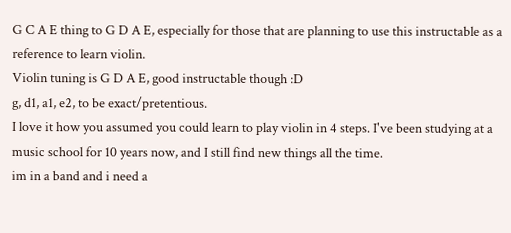G C A E thing to G D A E, especially for those that are planning to use this instructable as a reference to learn violin.
Violin tuning is G D A E, good instructable though :D
g, d1, a1, e2, to be exact/pretentious.
I love it how you assumed you could learn to play violin in 4 steps. I've been studying at a music school for 10 years now, and I still find new things all the time.
im in a band and i need a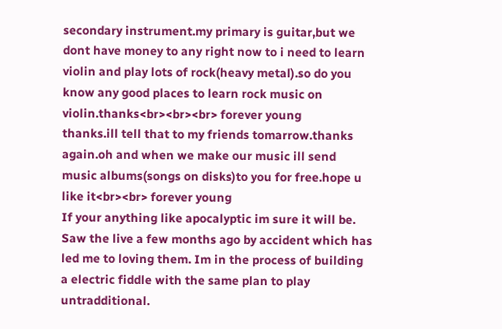secondary instrument.my primary is guitar,but we dont have money to any right now to i need to learn violin and play lots of rock(heavy metal).so do you know any good places to learn rock music on violin.thanks<br><br><br> forever young
thanks.ill tell that to my friends tomarrow.thanks again.oh and when we make our music ill send music albums(songs on disks)to you for free.hope u like it<br><br> forever young
If your anything like apocalyptic im sure it will be. Saw the live a few months ago by accident which has led me to loving them. Im in the process of building a electric fiddle with the same plan to play untradditional.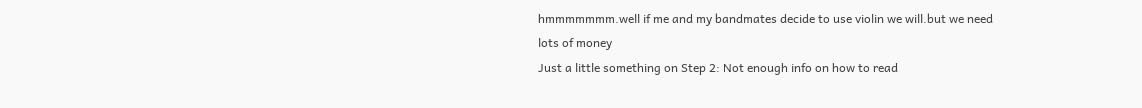hmmmmmmm.well if me and my bandmates decide to use violin we will.but we need lots of money
Just a little something on Step 2: Not enough info on how to read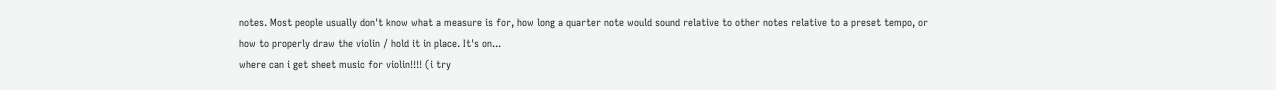notes. Most people usually don't know what a measure is for, how long a quarter note would sound relative to other notes relative to a preset tempo, or how to properly draw the violin / hold it in place. It's on...
where can i get sheet music for violin!!!! (i try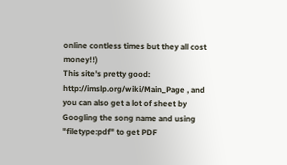online contless times but they all cost money!!)
This site's pretty good: http://imslp.org/wiki/Main_Page , and you can also get a lot of sheet by Googling the song name and using "filetype:pdf" to get PDF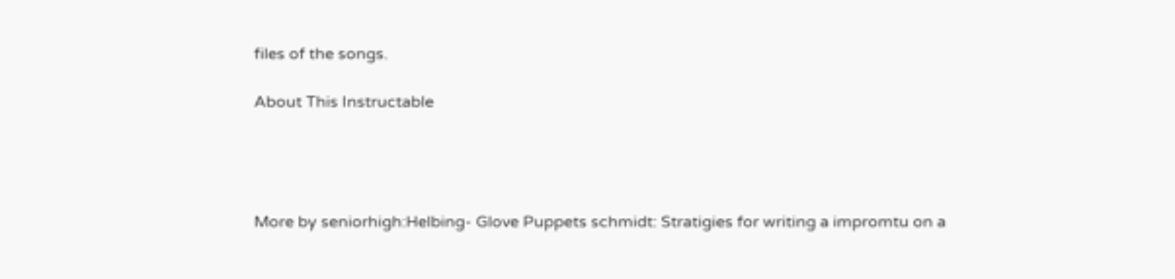files of the songs.

About This Instructable




More by seniorhigh:Helbing- Glove Puppets schmidt: Stratigies for writing a impromtu on a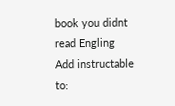book you didnt read Engling
Add instructable to: